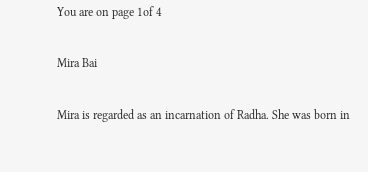You are on page 1of 4

Mira Bai

Mira is regarded as an incarnation of Radha. She was born in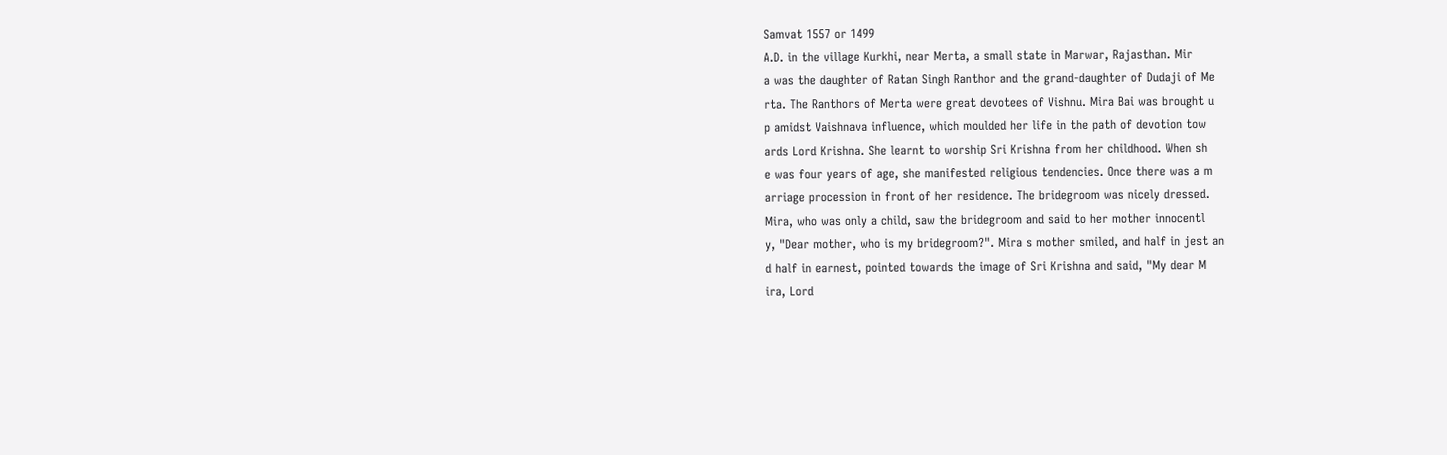Samvat 1557 or 1499
A.D. in the village Kurkhi, near Merta, a small state in Marwar, Rajasthan. Mir
a was the daughter of Ratan Singh Ranthor and the grand-daughter of Dudaji of Me
rta. The Ranthors of Merta were great devotees of Vishnu. Mira Bai was brought u
p amidst Vaishnava influence, which moulded her life in the path of devotion tow
ards Lord Krishna. She learnt to worship Sri Krishna from her childhood. When sh
e was four years of age, she manifested religious tendencies. Once there was a m
arriage procession in front of her residence. The bridegroom was nicely dressed.
Mira, who was only a child, saw the bridegroom and said to her mother innocentl
y, "Dear mother, who is my bridegroom?". Mira s mother smiled, and half in jest an
d half in earnest, pointed towards the image of Sri Krishna and said, "My dear M
ira, Lord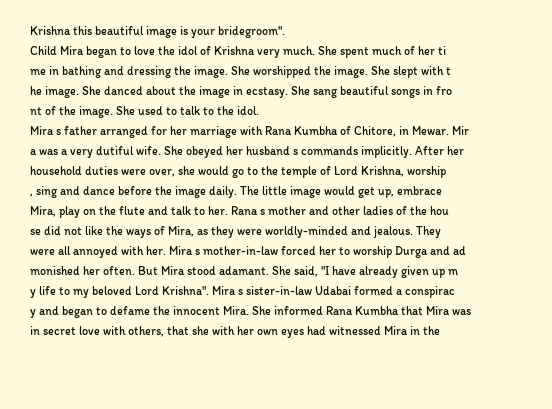Krishna this beautiful image is your bridegroom".
Child Mira began to love the idol of Krishna very much. She spent much of her ti
me in bathing and dressing the image. She worshipped the image. She slept with t
he image. She danced about the image in ecstasy. She sang beautiful songs in fro
nt of the image. She used to talk to the idol.
Mira s father arranged for her marriage with Rana Kumbha of Chitore, in Mewar. Mir
a was a very dutiful wife. She obeyed her husband s commands implicitly. After her
household duties were over, she would go to the temple of Lord Krishna, worship
, sing and dance before the image daily. The little image would get up, embrace
Mira, play on the flute and talk to her. Rana s mother and other ladies of the hou
se did not like the ways of Mira, as they were worldly-minded and jealous. They
were all annoyed with her. Mira s mother-in-law forced her to worship Durga and ad
monished her often. But Mira stood adamant. She said, "I have already given up m
y life to my beloved Lord Krishna". Mira s sister-in-law Udabai formed a conspirac
y and began to defame the innocent Mira. She informed Rana Kumbha that Mira was
in secret love with others, that she with her own eyes had witnessed Mira in the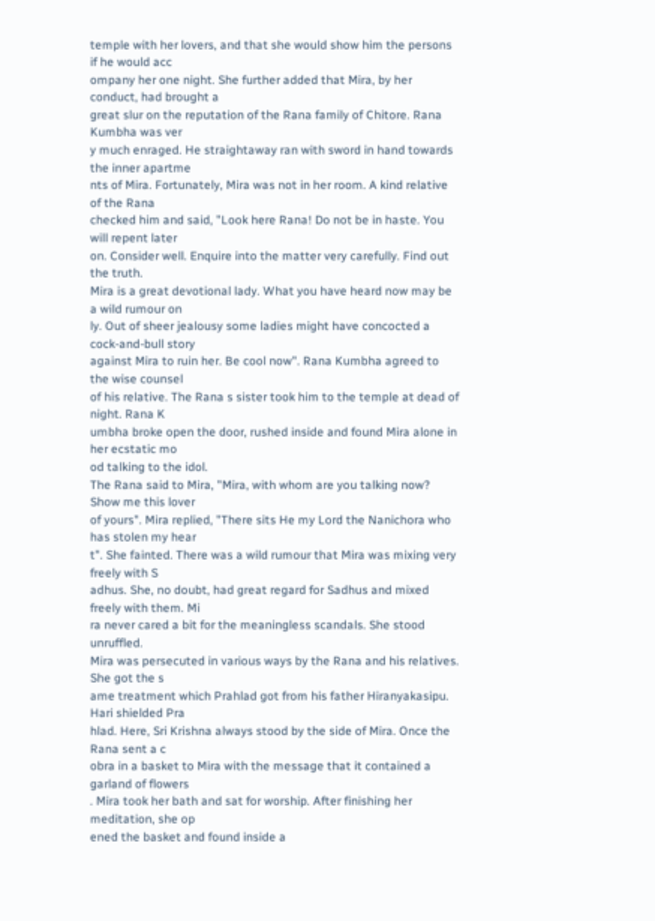temple with her lovers, and that she would show him the persons if he would acc
ompany her one night. She further added that Mira, by her conduct, had brought a
great slur on the reputation of the Rana family of Chitore. Rana Kumbha was ver
y much enraged. He straightaway ran with sword in hand towards the inner apartme
nts of Mira. Fortunately, Mira was not in her room. A kind relative of the Rana
checked him and said, "Look here Rana! Do not be in haste. You will repent later
on. Consider well. Enquire into the matter very carefully. Find out the truth.
Mira is a great devotional lady. What you have heard now may be a wild rumour on
ly. Out of sheer jealousy some ladies might have concocted a cock-and-bull story
against Mira to ruin her. Be cool now". Rana Kumbha agreed to the wise counsel
of his relative. The Rana s sister took him to the temple at dead of night. Rana K
umbha broke open the door, rushed inside and found Mira alone in her ecstatic mo
od talking to the idol.
The Rana said to Mira, "Mira, with whom are you talking now? Show me this lover
of yours". Mira replied, "There sits He my Lord the Nanichora who has stolen my hear
t". She fainted. There was a wild rumour that Mira was mixing very freely with S
adhus. She, no doubt, had great regard for Sadhus and mixed freely with them. Mi
ra never cared a bit for the meaningless scandals. She stood unruffled.
Mira was persecuted in various ways by the Rana and his relatives. She got the s
ame treatment which Prahlad got from his father Hiranyakasipu. Hari shielded Pra
hlad. Here, Sri Krishna always stood by the side of Mira. Once the Rana sent a c
obra in a basket to Mira with the message that it contained a garland of flowers
. Mira took her bath and sat for worship. After finishing her meditation, she op
ened the basket and found inside a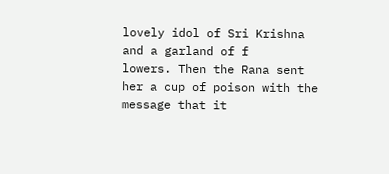lovely idol of Sri Krishna and a garland of f
lowers. Then the Rana sent her a cup of poison with the message that it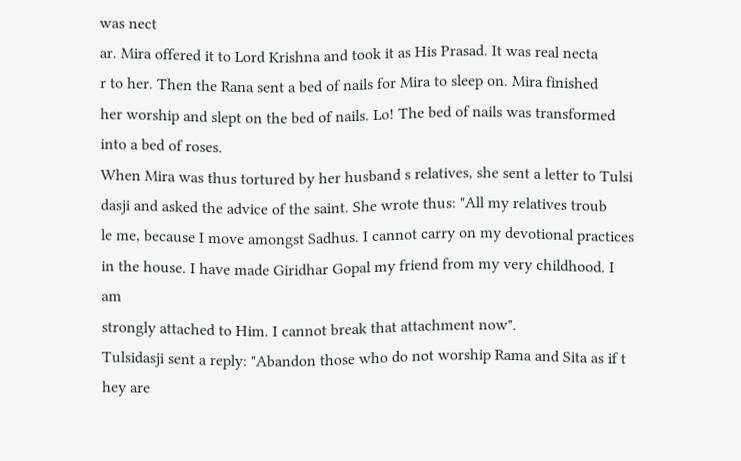was nect
ar. Mira offered it to Lord Krishna and took it as His Prasad. It was real necta
r to her. Then the Rana sent a bed of nails for Mira to sleep on. Mira finished
her worship and slept on the bed of nails. Lo! The bed of nails was transformed
into a bed of roses.
When Mira was thus tortured by her husband s relatives, she sent a letter to Tulsi
dasji and asked the advice of the saint. She wrote thus: "All my relatives troub
le me, because I move amongst Sadhus. I cannot carry on my devotional practices
in the house. I have made Giridhar Gopal my friend from my very childhood. I am
strongly attached to Him. I cannot break that attachment now".
Tulsidasji sent a reply: "Abandon those who do not worship Rama and Sita as if t
hey are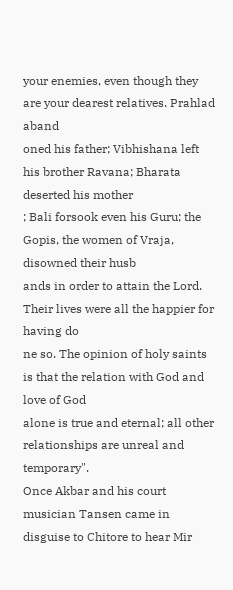your enemies, even though they are your dearest relatives. Prahlad aband
oned his father; Vibhishana left his brother Ravana; Bharata deserted his mother
; Bali forsook even his Guru; the Gopis, the women of Vraja, disowned their husb
ands in order to attain the Lord. Their lives were all the happier for having do
ne so. The opinion of holy saints is that the relation with God and love of God
alone is true and eternal; all other relationships are unreal and temporary".
Once Akbar and his court musician Tansen came in disguise to Chitore to hear Mir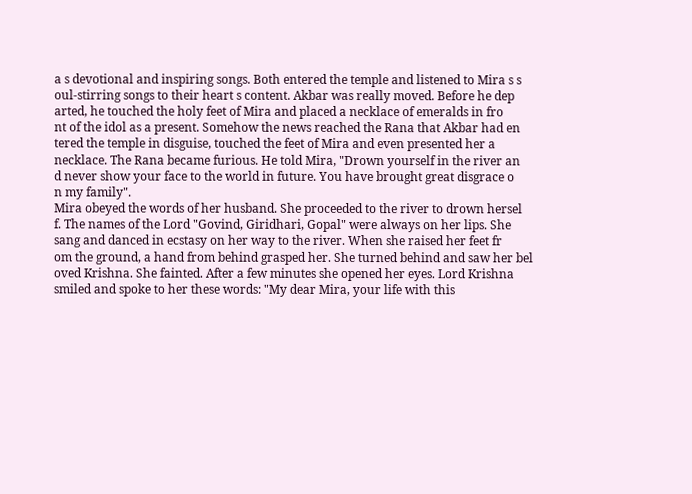a s devotional and inspiring songs. Both entered the temple and listened to Mira s s
oul-stirring songs to their heart s content. Akbar was really moved. Before he dep
arted, he touched the holy feet of Mira and placed a necklace of emeralds in fro
nt of the idol as a present. Somehow the news reached the Rana that Akbar had en
tered the temple in disguise, touched the feet of Mira and even presented her a
necklace. The Rana became furious. He told Mira, "Drown yourself in the river an
d never show your face to the world in future. You have brought great disgrace o
n my family".
Mira obeyed the words of her husband. She proceeded to the river to drown hersel
f. The names of the Lord "Govind, Giridhari, Gopal" were always on her lips. She
sang and danced in ecstasy on her way to the river. When she raised her feet fr
om the ground, a hand from behind grasped her. She turned behind and saw her bel
oved Krishna. She fainted. After a few minutes she opened her eyes. Lord Krishna
smiled and spoke to her these words: "My dear Mira, your life with this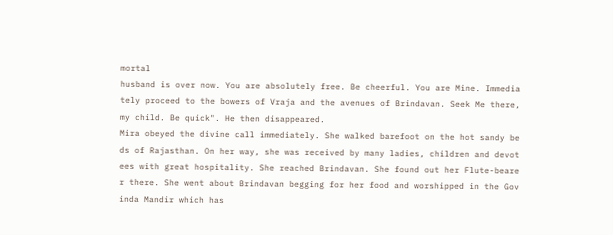mortal
husband is over now. You are absolutely free. Be cheerful. You are Mine. Immedia
tely proceed to the bowers of Vraja and the avenues of Brindavan. Seek Me there,
my child. Be quick". He then disappeared.
Mira obeyed the divine call immediately. She walked barefoot on the hot sandy be
ds of Rajasthan. On her way, she was received by many ladies, children and devot
ees with great hospitality. She reached Brindavan. She found out her Flute-beare
r there. She went about Brindavan begging for her food and worshipped in the Gov
inda Mandir which has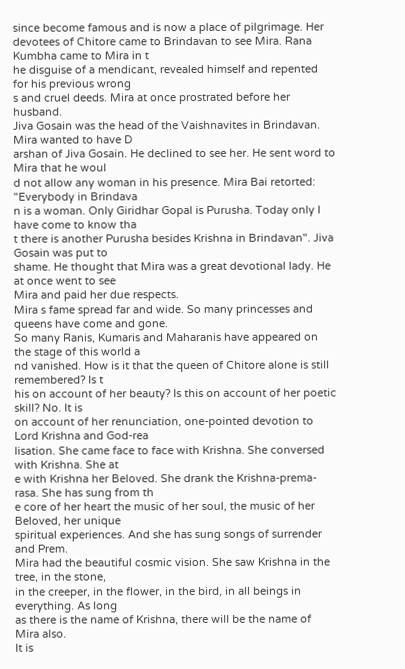since become famous and is now a place of pilgrimage. Her
devotees of Chitore came to Brindavan to see Mira. Rana Kumbha came to Mira in t
he disguise of a mendicant, revealed himself and repented for his previous wrong
s and cruel deeds. Mira at once prostrated before her husband.
Jiva Gosain was the head of the Vaishnavites in Brindavan. Mira wanted to have D
arshan of Jiva Gosain. He declined to see her. He sent word to Mira that he woul
d not allow any woman in his presence. Mira Bai retorted: "Everybody in Brindava
n is a woman. Only Giridhar Gopal is Purusha. Today only I have come to know tha
t there is another Purusha besides Krishna in Brindavan". Jiva Gosain was put to
shame. He thought that Mira was a great devotional lady. He at once went to see
Mira and paid her due respects.
Mira s fame spread far and wide. So many princesses and queens have come and gone.
So many Ranis, Kumaris and Maharanis have appeared on the stage of this world a
nd vanished. How is it that the queen of Chitore alone is still remembered? Is t
his on account of her beauty? Is this on account of her poetic skill? No. It is
on account of her renunciation, one-pointed devotion to Lord Krishna and God-rea
lisation. She came face to face with Krishna. She conversed with Krishna. She at
e with Krishna her Beloved. She drank the Krishna-prema-rasa. She has sung from th
e core of her heart the music of her soul, the music of her Beloved, her unique
spiritual experiences. And she has sung songs of surrender and Prem.
Mira had the beautiful cosmic vision. She saw Krishna in the tree, in the stone,
in the creeper, in the flower, in the bird, in all beings in everything. As long
as there is the name of Krishna, there will be the name of Mira also.
It is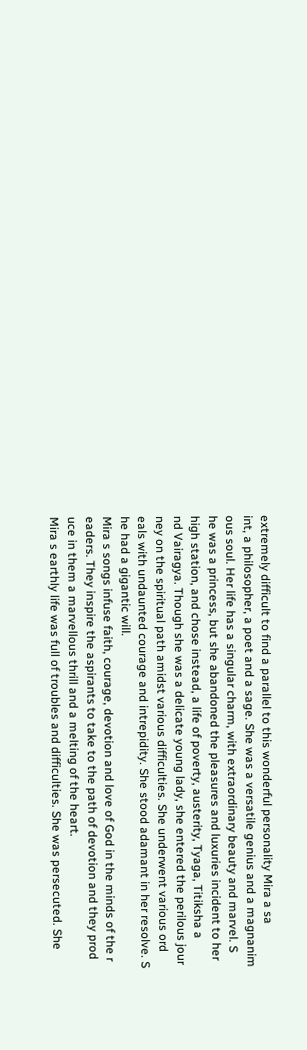extremely difficult to find a parallel to this wonderful personality Mira a sa
int, a philosopher, a poet and a sage. She was a versatile genius and a magnanim
ous soul. Her life has a singular charm, with extraordinary beauty and marvel. S
he was a princess, but she abandoned the pleasures and luxuries incident to her
high station, and chose instead, a life of poverty, austerity, Tyaga, Titiksha a
nd Vairagya. Though she was a delicate young lady, she entered the perilous jour
ney on the spiritual path amidst various difficulties. She underwent various ord
eals with undaunted courage and intrepidity. She stood adamant in her resolve. S
he had a gigantic will.
Mira s songs infuse faith, courage, devotion and love of God in the minds of the r
eaders. They inspire the aspirants to take to the path of devotion and they prod
uce in them a marvellous thrill and a melting of the heart.
Mira s earthly life was full of troubles and difficulties. She was persecuted. She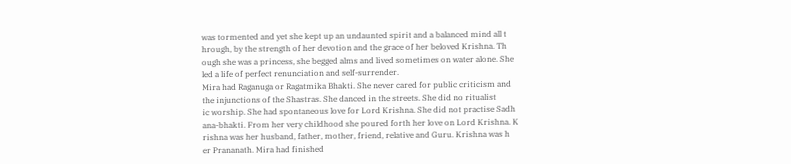was tormented and yet she kept up an undaunted spirit and a balanced mind all t
hrough, by the strength of her devotion and the grace of her beloved Krishna. Th
ough she was a princess, she begged alms and lived sometimes on water alone. She
led a life of perfect renunciation and self-surrender.
Mira had Raganuga or Ragatmika Bhakti. She never cared for public criticism and
the injunctions of the Shastras. She danced in the streets. She did no ritualist
ic worship. She had spontaneous love for Lord Krishna. She did not practise Sadh
ana-bhakti. From her very childhood she poured forth her love on Lord Krishna. K
rishna was her husband, father, mother, friend, relative and Guru. Krishna was h
er Prananath. Mira had finished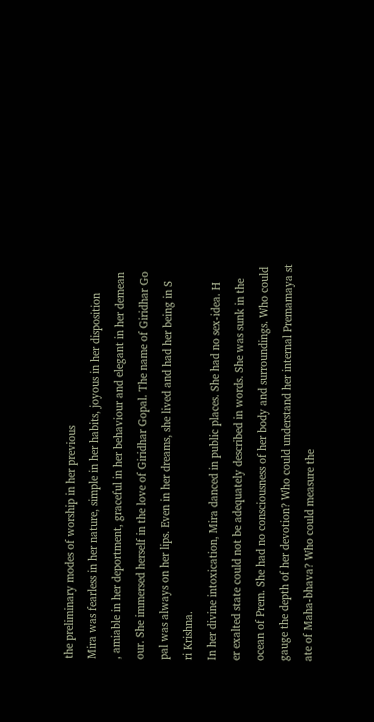the preliminary modes of worship in her previous
Mira was fearless in her nature, simple in her habits, joyous in her disposition
, amiable in her deportment, graceful in her behaviour and elegant in her demean
our. She immersed herself in the love of Giridhar Gopal. The name of Giridhar Go
pal was always on her lips. Even in her dreams, she lived and had her being in S
ri Krishna.
In her divine intoxication, Mira danced in public places. She had no sex-idea. H
er exalted state could not be adequately described in words. She was sunk in the
ocean of Prem. She had no consciousness of her body and surroundings. Who could
gauge the depth of her devotion? Who could understand her internal Premamaya st
ate of Maha-bhava? Who could measure the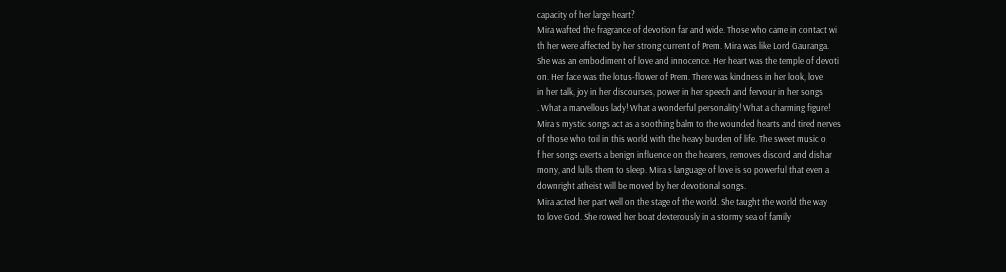capacity of her large heart?
Mira wafted the fragrance of devotion far and wide. Those who came in contact wi
th her were affected by her strong current of Prem. Mira was like Lord Gauranga.
She was an embodiment of love and innocence. Her heart was the temple of devoti
on. Her face was the lotus-flower of Prem. There was kindness in her look, love
in her talk, joy in her discourses, power in her speech and fervour in her songs
. What a marvellous lady! What a wonderful personality! What a charming figure!
Mira s mystic songs act as a soothing balm to the wounded hearts and tired nerves
of those who toil in this world with the heavy burden of life. The sweet music o
f her songs exerts a benign influence on the hearers, removes discord and dishar
mony, and lulls them to sleep. Mira s language of love is so powerful that even a
downright atheist will be moved by her devotional songs.
Mira acted her part well on the stage of the world. She taught the world the way
to love God. She rowed her boat dexterously in a stormy sea of family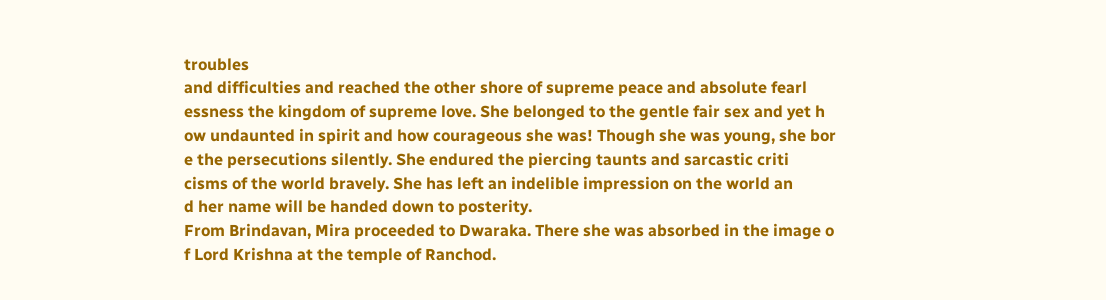troubles
and difficulties and reached the other shore of supreme peace and absolute fearl
essness the kingdom of supreme love. She belonged to the gentle fair sex and yet h
ow undaunted in spirit and how courageous she was! Though she was young, she bor
e the persecutions silently. She endured the piercing taunts and sarcastic criti
cisms of the world bravely. She has left an indelible impression on the world an
d her name will be handed down to posterity.
From Brindavan, Mira proceeded to Dwaraka. There she was absorbed in the image o
f Lord Krishna at the temple of Ranchod.